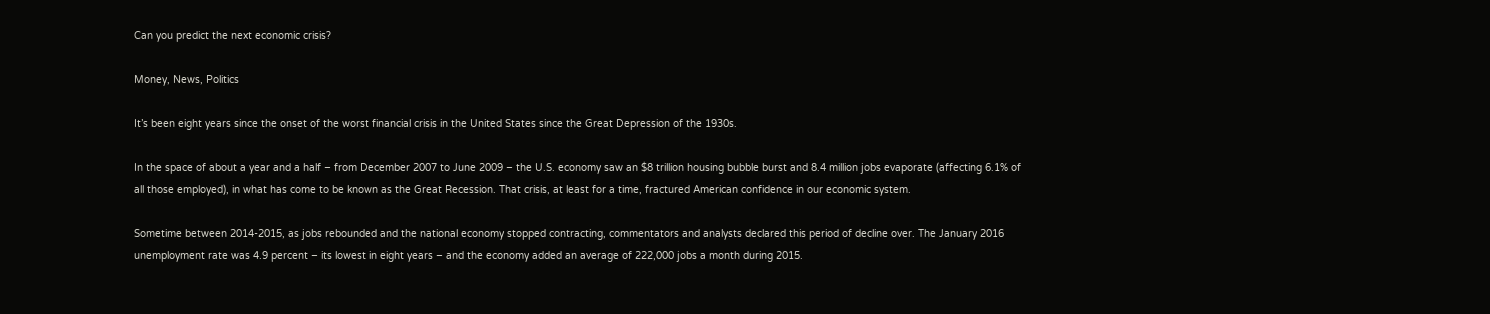Can you predict the next economic crisis?

Money, News, Politics

It’s been eight years since the onset of the worst financial crisis in the United States since the Great Depression of the 1930s.

In the space of about a year and a half – from December 2007 to June 2009 – the U.S. economy saw an $8 trillion housing bubble burst and 8.4 million jobs evaporate (affecting 6.1% of all those employed), in what has come to be known as the Great Recession. That crisis, at least for a time, fractured American confidence in our economic system.

Sometime between 2014-2015, as jobs rebounded and the national economy stopped contracting, commentators and analysts declared this period of decline over. The January 2016 unemployment rate was 4.9 percent – its lowest in eight years – and the economy added an average of 222,000 jobs a month during 2015.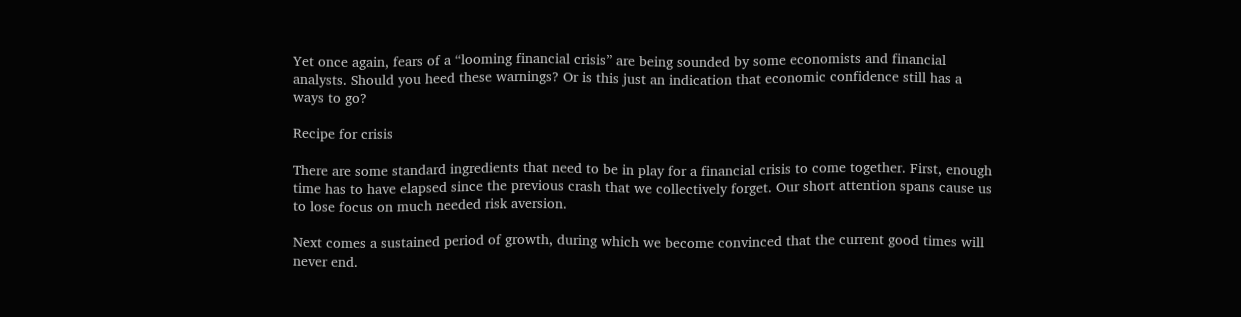Yet once again, fears of a “looming financial crisis” are being sounded by some economists and financial analysts. Should you heed these warnings? Or is this just an indication that economic confidence still has a ways to go?

Recipe for crisis

There are some standard ingredients that need to be in play for a financial crisis to come together. First, enough time has to have elapsed since the previous crash that we collectively forget. Our short attention spans cause us to lose focus on much needed risk aversion.

Next comes a sustained period of growth, during which we become convinced that the current good times will never end.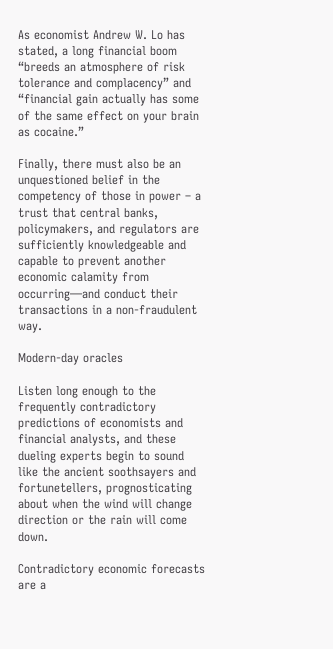As economist Andrew W. Lo has stated, a long financial boom “breeds an atmosphere of risk tolerance and complacency” and “financial gain actually has some of the same effect on your brain as cocaine.”

Finally, there must also be an unquestioned belief in the competency of those in power – a trust that central banks, policymakers, and regulators are sufficiently knowledgeable and capable to prevent another economic calamity from occurring—and conduct their transactions in a non-fraudulent way.

Modern-day oracles

Listen long enough to the frequently contradictory predictions of economists and financial analysts, and these dueling experts begin to sound like the ancient soothsayers and fortunetellers, prognosticating about when the wind will change direction or the rain will come down.

Contradictory economic forecasts are a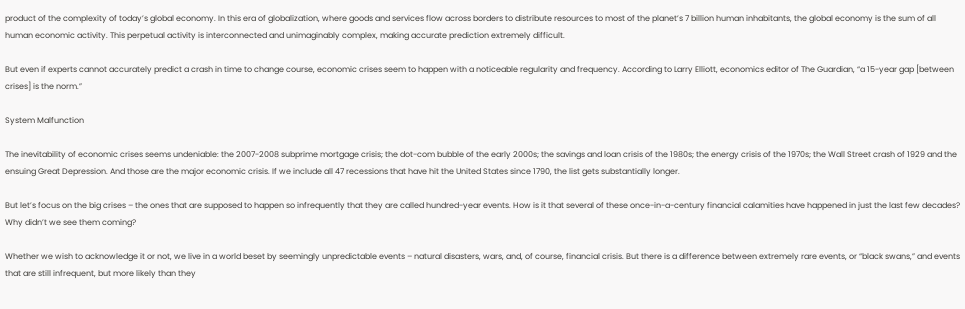product of the complexity of today’s global economy. In this era of globalization, where goods and services flow across borders to distribute resources to most of the planet’s 7 billion human inhabitants, the global economy is the sum of all human economic activity. This perpetual activity is interconnected and unimaginably complex, making accurate prediction extremely difficult.

But even if experts cannot accurately predict a crash in time to change course, economic crises seem to happen with a noticeable regularity and frequency. According to Larry Elliott, economics editor of The Guardian, “a 15-year gap [between crises] is the norm.”

System Malfunction

The inevitability of economic crises seems undeniable: the 2007-2008 subprime mortgage crisis; the dot-com bubble of the early 2000s; the savings and loan crisis of the 1980s; the energy crisis of the 1970s; the Wall Street crash of 1929 and the ensuing Great Depression. And those are the major economic crisis. If we include all 47 recessions that have hit the United States since 1790, the list gets substantially longer.

But let’s focus on the big crises – the ones that are supposed to happen so infrequently that they are called hundred-year events. How is it that several of these once-in-a-century financial calamities have happened in just the last few decades? Why didn’t we see them coming?

Whether we wish to acknowledge it or not, we live in a world beset by seemingly unpredictable events – natural disasters, wars, and, of course, financial crisis. But there is a difference between extremely rare events, or “black swans,” and events that are still infrequent, but more likely than they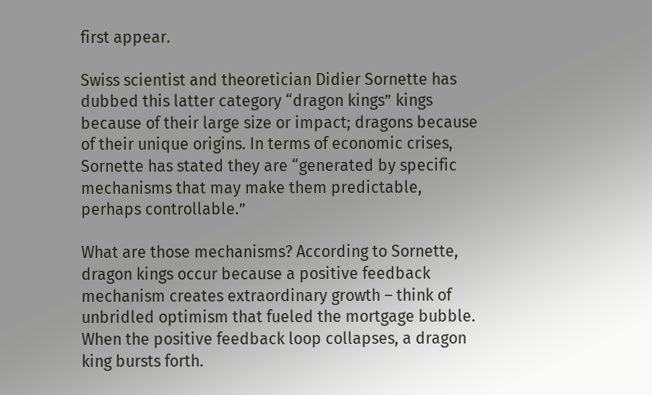first appear.

Swiss scientist and theoretician Didier Sornette has dubbed this latter category “dragon kings” kings because of their large size or impact; dragons because of their unique origins. In terms of economic crises, Sornette has stated they are “generated by specific mechanisms that may make them predictable, perhaps controllable.”

What are those mechanisms? According to Sornette, dragon kings occur because a positive feedback mechanism creates extraordinary growth – think of unbridled optimism that fueled the mortgage bubble. When the positive feedback loop collapses, a dragon king bursts forth.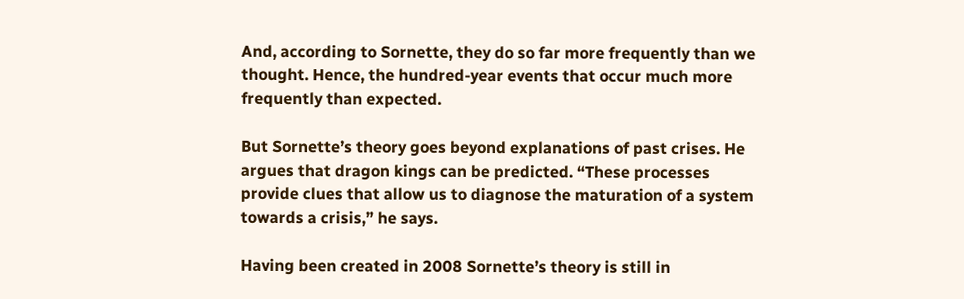And, according to Sornette, they do so far more frequently than we thought. Hence, the hundred-year events that occur much more frequently than expected.

But Sornette’s theory goes beyond explanations of past crises. He argues that dragon kings can be predicted. “These processes provide clues that allow us to diagnose the maturation of a system towards a crisis,” he says.

Having been created in 2008 Sornette’s theory is still in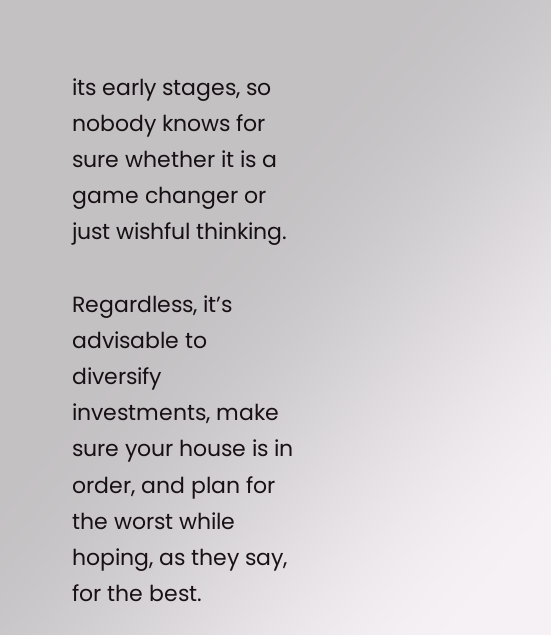its early stages, so nobody knows for sure whether it is a game changer or just wishful thinking.

Regardless, it’s advisable to diversify investments, make sure your house is in order, and plan for the worst while hoping, as they say, for the best.